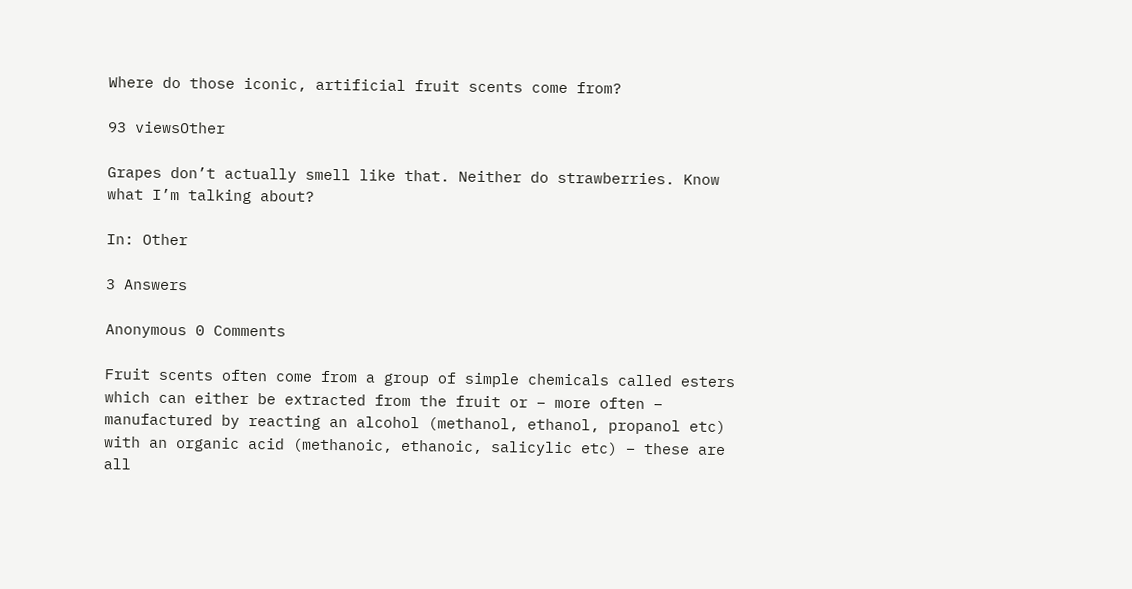Where do those iconic, artificial fruit scents come from?

93 viewsOther

Grapes don’t actually smell like that. Neither do strawberries. Know what I’m talking about?

In: Other

3 Answers

Anonymous 0 Comments

Fruit scents often come from a group of simple chemicals called esters which can either be extracted from the fruit or – more often – manufactured by reacting an alcohol (methanol, ethanol, propanol etc) with an organic acid (methanoic, ethanoic, salicylic etc) – these are all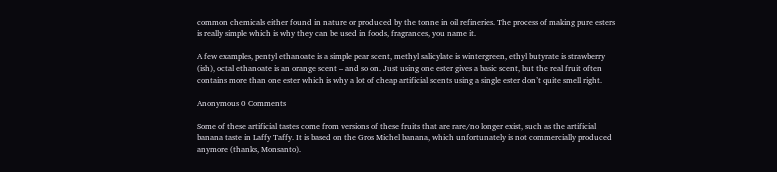common chemicals either found in nature or produced by the tonne in oil refineries. The process of making pure esters is really simple which is why they can be used in foods, fragrances, you name it.

A few examples, pentyl ethanoate is a simple pear scent, methyl salicylate is wintergreen, ethyl butyrate is strawberry (ish), octal ethanoate is an orange scent – and so on. Just using one ester gives a basic scent, but the real fruit often contains more than one ester which is why a lot of cheap artificial scents using a single ester don’t quite smell right.

Anonymous 0 Comments

Some of these artificial tastes come from versions of these fruits that are rare/no longer exist, such as the artificial banana taste in Laffy Taffy. It is based on the Gros Michel banana, which unfortunately is not commercially produced anymore (thanks, Monsanto).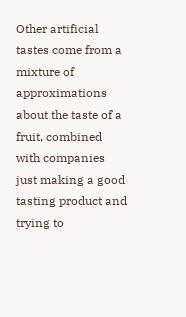Other artificial tastes come from a mixture of approximations about the taste of a fruit, combined with companies just making a good tasting product and trying to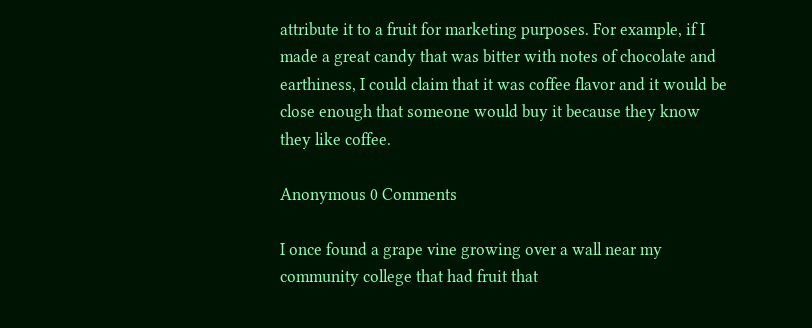attribute it to a fruit for marketing purposes. For example, if I made a great candy that was bitter with notes of chocolate and earthiness, I could claim that it was coffee flavor and it would be close enough that someone would buy it because they know they like coffee.

Anonymous 0 Comments

I once found a grape vine growing over a wall near my community college that had fruit that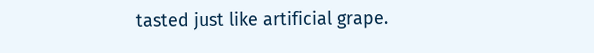tasted just like artificial grape.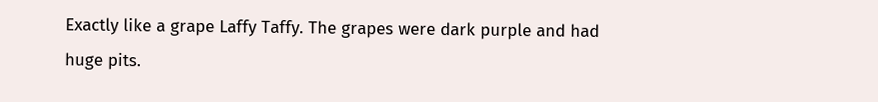Exactly like a grape Laffy Taffy. The grapes were dark purple and had huge pits.